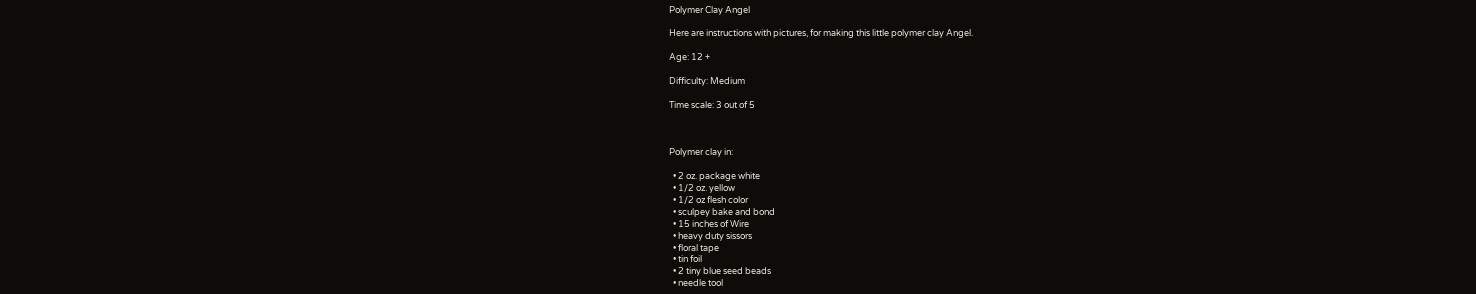Polymer Clay Angel

Here are instructions with pictures, for making this little polymer clay Angel.

Age: 12 +

Difficulty: Medium

Time scale: 3 out of 5



Polymer clay in:

  • 2 oz. package white
  • 1/2 oz. yellow
  • 1/2 oz flesh color
  • sculpey bake and bond
  • 15 inches of Wire
  • heavy duty sissors
  • floral tape
  • tin foil
  • 2 tiny blue seed beads
  • needle tool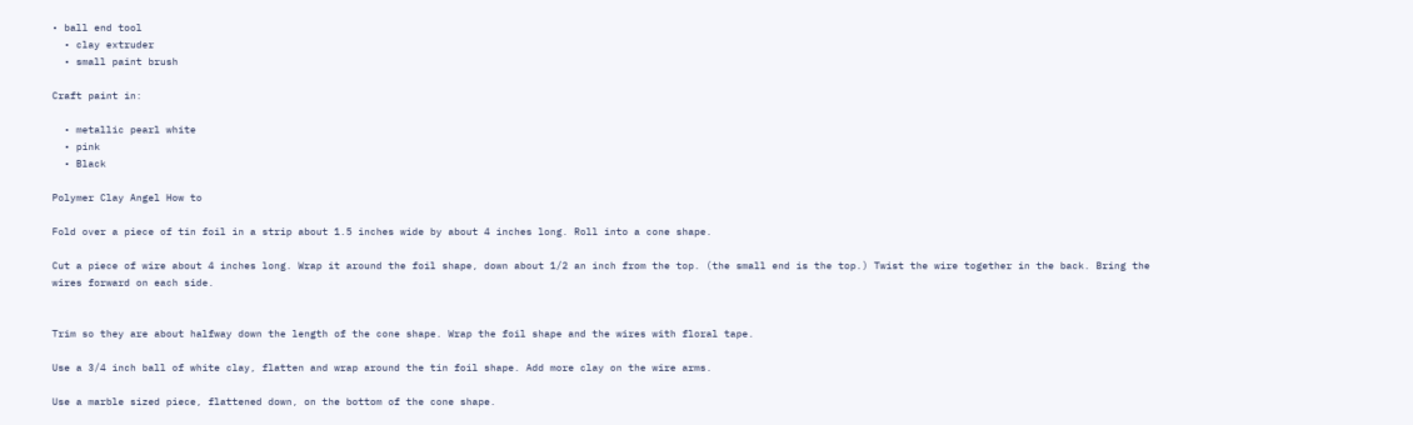• ball end tool
  • clay extruder
  • small paint brush

Craft paint in:

  • metallic pearl white
  • pink
  • Black

Polymer Clay Angel How to

Fold over a piece of tin foil in a strip about 1.5 inches wide by about 4 inches long. Roll into a cone shape.

Cut a piece of wire about 4 inches long. Wrap it around the foil shape, down about 1/2 an inch from the top. (the small end is the top.) Twist the wire together in the back. Bring the wires forward on each side.


Trim so they are about halfway down the length of the cone shape. Wrap the foil shape and the wires with floral tape.

Use a 3/4 inch ball of white clay, flatten and wrap around the tin foil shape. Add more clay on the wire arms.

Use a marble sized piece, flattened down, on the bottom of the cone shape.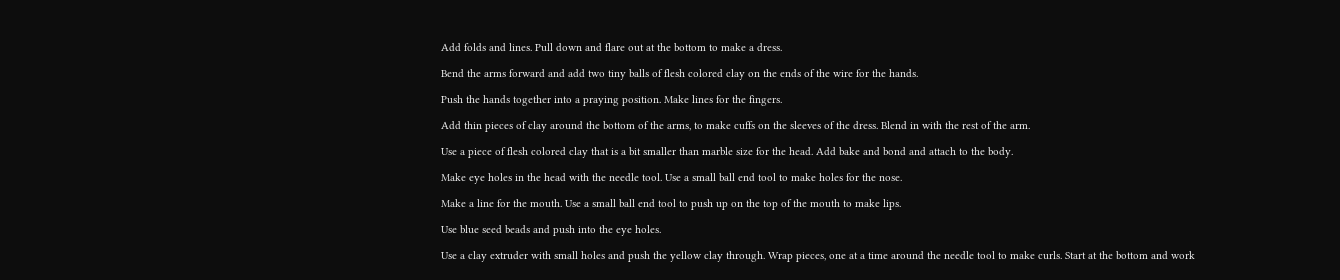Add folds and lines. Pull down and flare out at the bottom to make a dress.

Bend the arms forward and add two tiny balls of flesh colored clay on the ends of the wire for the hands.

Push the hands together into a praying position. Make lines for the fingers.

Add thin pieces of clay around the bottom of the arms, to make cuffs on the sleeves of the dress. Blend in with the rest of the arm.

Use a piece of flesh colored clay that is a bit smaller than marble size for the head. Add bake and bond and attach to the body.

Make eye holes in the head with the needle tool. Use a small ball end tool to make holes for the nose.

Make a line for the mouth. Use a small ball end tool to push up on the top of the mouth to make lips.

Use blue seed beads and push into the eye holes.

Use a clay extruder with small holes and push the yellow clay through. Wrap pieces, one at a time around the needle tool to make curls. Start at the bottom and work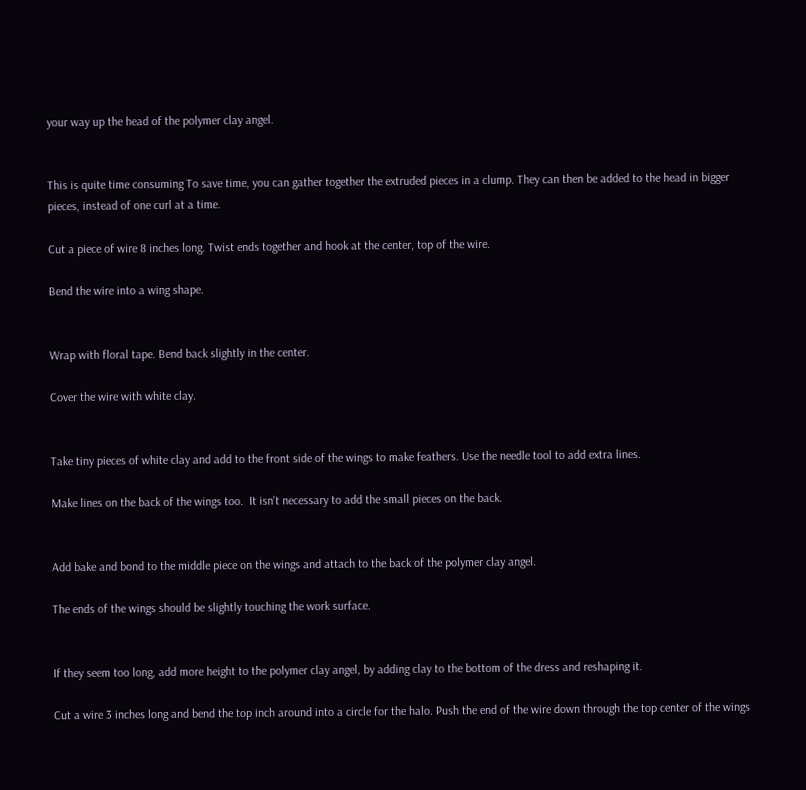your way up the head of the polymer clay angel.


This is quite time consuming To save time, you can gather together the extruded pieces in a clump. They can then be added to the head in bigger pieces, instead of one curl at a time.

Cut a piece of wire 8 inches long. Twist ends together and hook at the center, top of the wire.

Bend the wire into a wing shape.


Wrap with floral tape. Bend back slightly in the center.

Cover the wire with white clay.


Take tiny pieces of white clay and add to the front side of the wings to make feathers. Use the needle tool to add extra lines.

Make lines on the back of the wings too.  It isn't necessary to add the small pieces on the back.


Add bake and bond to the middle piece on the wings and attach to the back of the polymer clay angel.

The ends of the wings should be slightly touching the work surface.


If they seem too long, add more height to the polymer clay angel, by adding clay to the bottom of the dress and reshaping it.

Cut a wire 3 inches long and bend the top inch around into a circle for the halo. Push the end of the wire down through the top center of the wings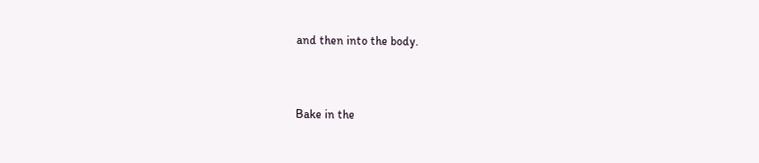and then into the body.


Bake in the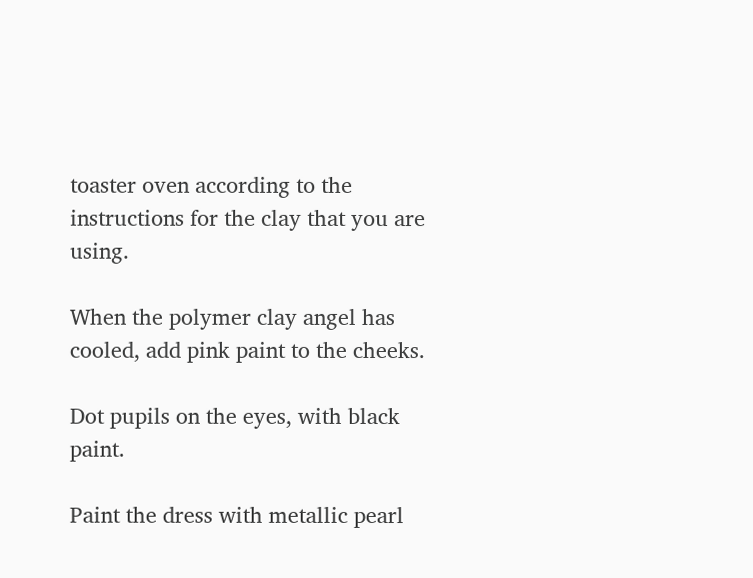toaster oven according to the instructions for the clay that you are using.

When the polymer clay angel has cooled, add pink paint to the cheeks.

Dot pupils on the eyes, with black paint.

Paint the dress with metallic pearl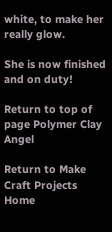white, to make her really glow.

She is now finished and on duty!

Return to top of page Polymer Clay Angel

Return to Make Craft Projects Home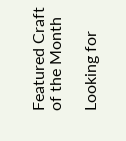Featured Craft of the Month

Looking for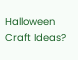Halloween Craft Ideas?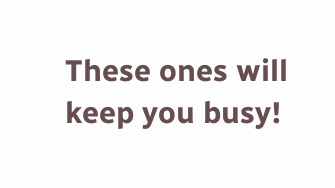These ones will keep you busy!